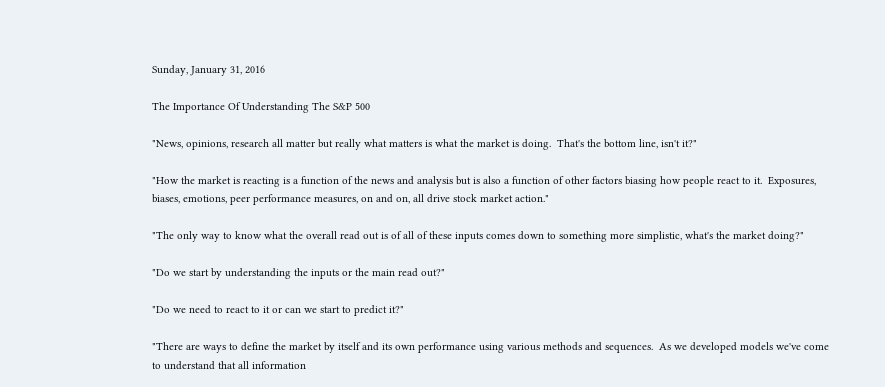Sunday, January 31, 2016

The Importance Of Understanding The S&P 500

"News, opinions, research all matter but really what matters is what the market is doing.  That's the bottom line, isn't it?"

"How the market is reacting is a function of the news and analysis but is also a function of other factors biasing how people react to it.  Exposures, biases, emotions, peer performance measures, on and on, all drive stock market action."

"The only way to know what the overall read out is of all of these inputs comes down to something more simplistic, what's the market doing?"

"Do we start by understanding the inputs or the main read out?"

"Do we need to react to it or can we start to predict it?"

"There are ways to define the market by itself and its own performance using various methods and sequences.  As we developed models we've come to understand that all information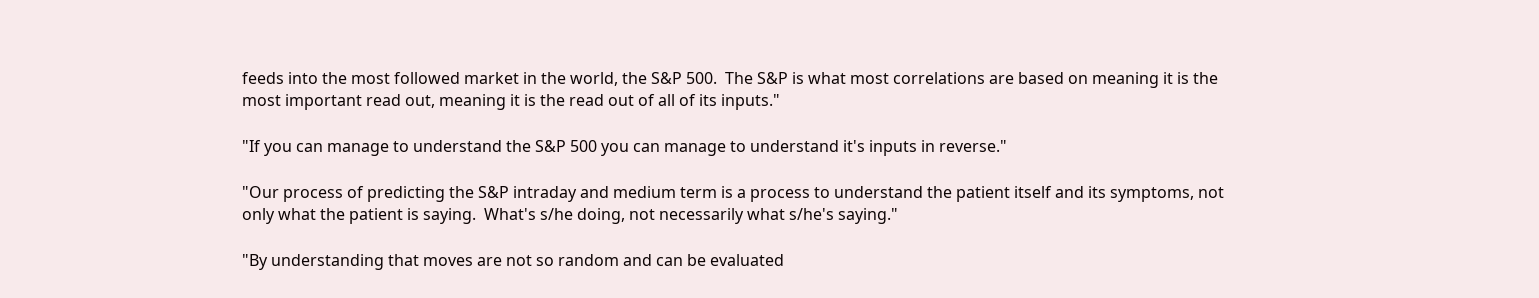feeds into the most followed market in the world, the S&P 500.  The S&P is what most correlations are based on meaning it is the most important read out, meaning it is the read out of all of its inputs."

"If you can manage to understand the S&P 500 you can manage to understand it's inputs in reverse."

"Our process of predicting the S&P intraday and medium term is a process to understand the patient itself and its symptoms, not only what the patient is saying.  What's s/he doing, not necessarily what s/he's saying."

"By understanding that moves are not so random and can be evaluated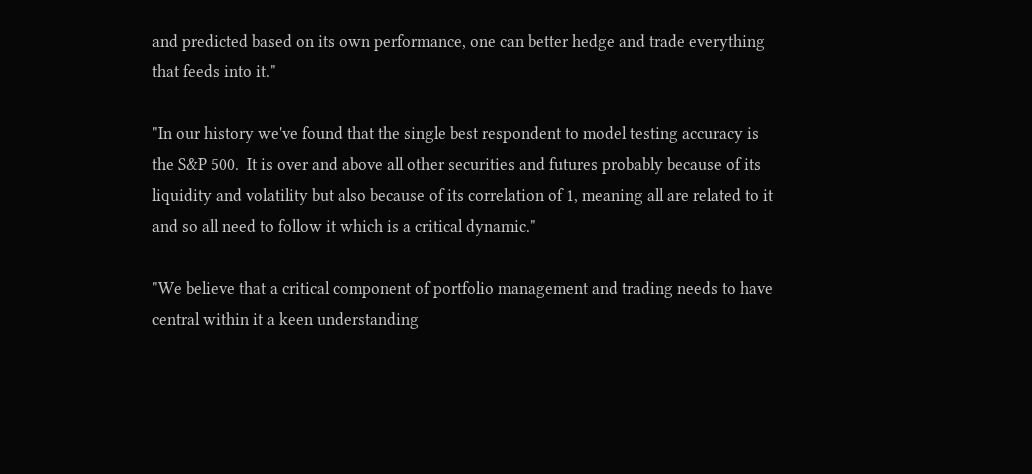and predicted based on its own performance, one can better hedge and trade everything that feeds into it."

"In our history we've found that the single best respondent to model testing accuracy is the S&P 500.  It is over and above all other securities and futures probably because of its liquidity and volatility but also because of its correlation of 1, meaning all are related to it and so all need to follow it which is a critical dynamic."

"We believe that a critical component of portfolio management and trading needs to have central within it a keen understanding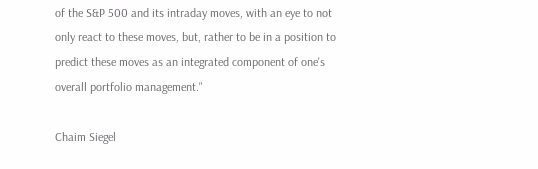of the S&P 500 and its intraday moves, with an eye to not only react to these moves, but, rather to be in a position to predict these moves as an integrated component of one's overall portfolio management."

Chaim Siegel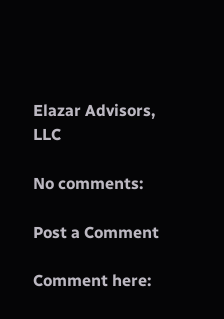Elazar Advisors, LLC

No comments:

Post a Comment

Comment here: